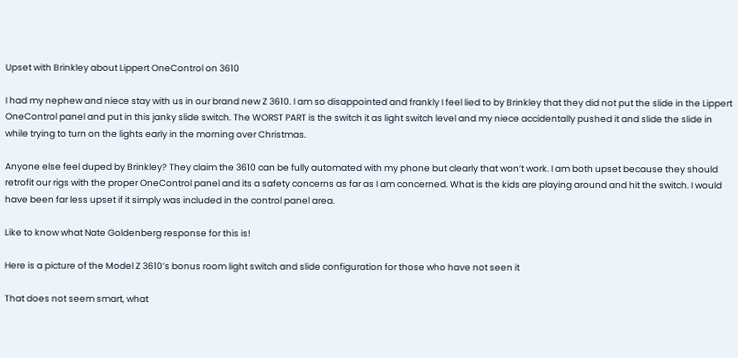Upset with Brinkley about Lippert OneControl on 3610

I had my nephew and niece stay with us in our brand new Z 3610. I am so disappointed and frankly I feel lied to by Brinkley that they did not put the slide in the Lippert OneControl panel and put in this janky slide switch. The WORST PART is the switch it as light switch level and my niece accidentally pushed it and slide the slide in while trying to turn on the lights early in the morning over Christmas.

Anyone else feel duped by Brinkley? They claim the 3610 can be fully automated with my phone but clearly that won’t work. I am both upset because they should retrofit our rigs with the proper OneControl panel and its a safety concerns as far as I am concerned. What is the kids are playing around and hit the switch. I would have been far less upset if it simply was included in the control panel area.

Like to know what Nate Goldenberg response for this is!

Here is a picture of the Model Z 3610’s bonus room light switch and slide configuration for those who have not seen it

That does not seem smart, what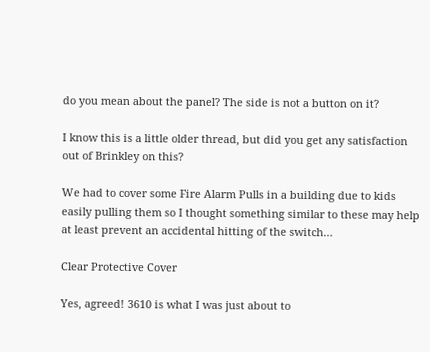do you mean about the panel? The side is not a button on it?

I know this is a little older thread, but did you get any satisfaction out of Brinkley on this?

We had to cover some Fire Alarm Pulls in a building due to kids easily pulling them so I thought something similar to these may help at least prevent an accidental hitting of the switch…

Clear Protective Cover

Yes, agreed! 3610 is what I was just about to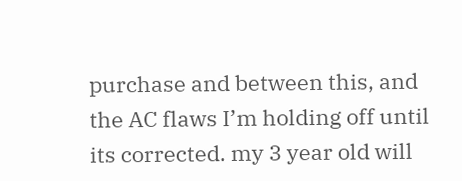purchase and between this, and the AC flaws I’m holding off until its corrected. my 3 year old will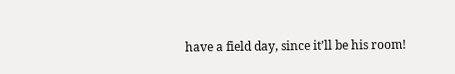have a field day, since it’ll be his room!